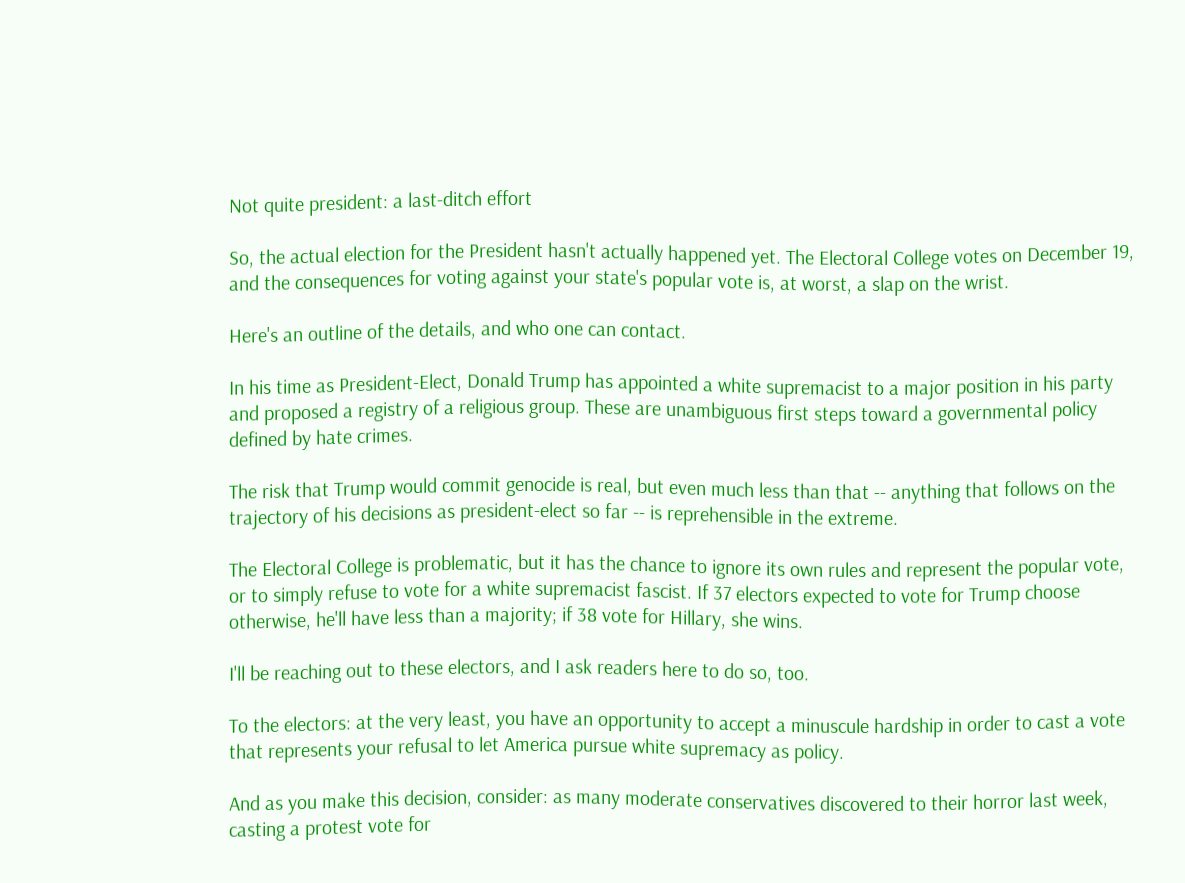Not quite president: a last-ditch effort

So, the actual election for the President hasn't actually happened yet. The Electoral College votes on December 19, and the consequences for voting against your state's popular vote is, at worst, a slap on the wrist.

Here's an outline of the details, and who one can contact.

In his time as President-Elect, Donald Trump has appointed a white supremacist to a major position in his party and proposed a registry of a religious group. These are unambiguous first steps toward a governmental policy defined by hate crimes.

The risk that Trump would commit genocide is real, but even much less than that -- anything that follows on the trajectory of his decisions as president-elect so far -- is reprehensible in the extreme.

The Electoral College is problematic, but it has the chance to ignore its own rules and represent the popular vote, or to simply refuse to vote for a white supremacist fascist. If 37 electors expected to vote for Trump choose otherwise, he'll have less than a majority; if 38 vote for Hillary, she wins.

I'll be reaching out to these electors, and I ask readers here to do so, too.

To the electors: at the very least, you have an opportunity to accept a minuscule hardship in order to cast a vote that represents your refusal to let America pursue white supremacy as policy.

And as you make this decision, consider: as many moderate conservatives discovered to their horror last week, casting a protest vote for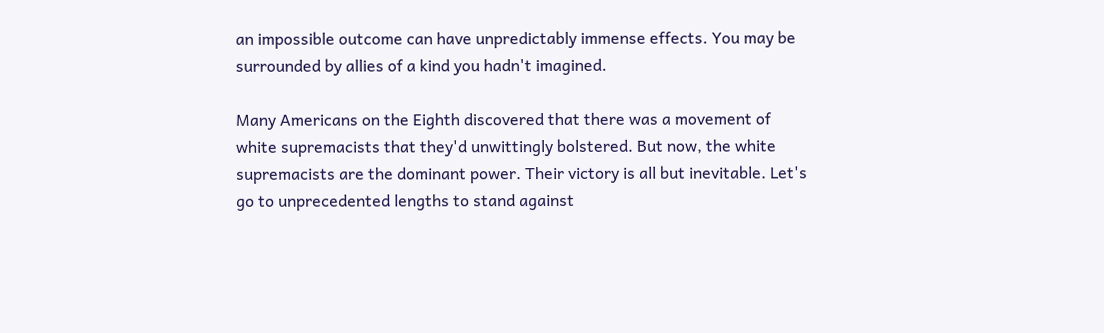an impossible outcome can have unpredictably immense effects. You may be surrounded by allies of a kind you hadn't imagined.

Many Americans on the Eighth discovered that there was a movement of white supremacists that they'd unwittingly bolstered. But now, the white supremacists are the dominant power. Their victory is all but inevitable. Let's go to unprecedented lengths to stand against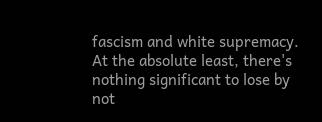fascism and white supremacy. At the absolute least, there's nothing significant to lose by not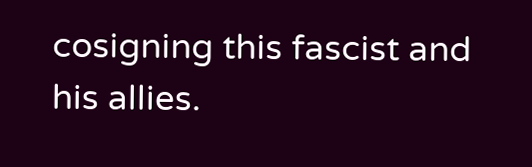cosigning this fascist and his allies.